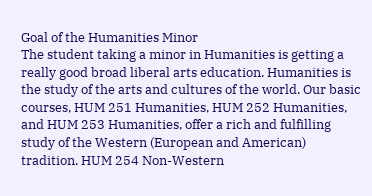Goal of the Humanities Minor
The student taking a minor in Humanities is getting a really good broad liberal arts education. Humanities is the study of the arts and cultures of the world. Our basic courses, HUM 251 Humanities, HUM 252 Humanities, and HUM 253 Humanities, offer a rich and fulfilling study of the Western (European and American) tradition. HUM 254 Non-Western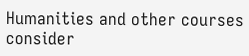Humanities and other courses consider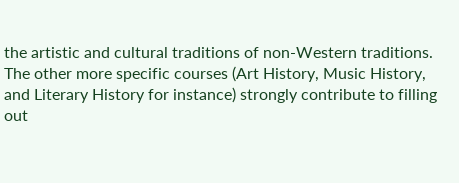the artistic and cultural traditions of non-Western traditions. The other more specific courses (Art History, Music History, and Literary History for instance) strongly contribute to filling out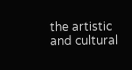the artistic and cultural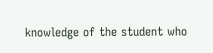knowledge of the student who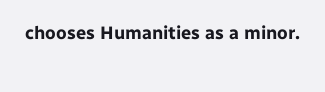chooses Humanities as a minor.